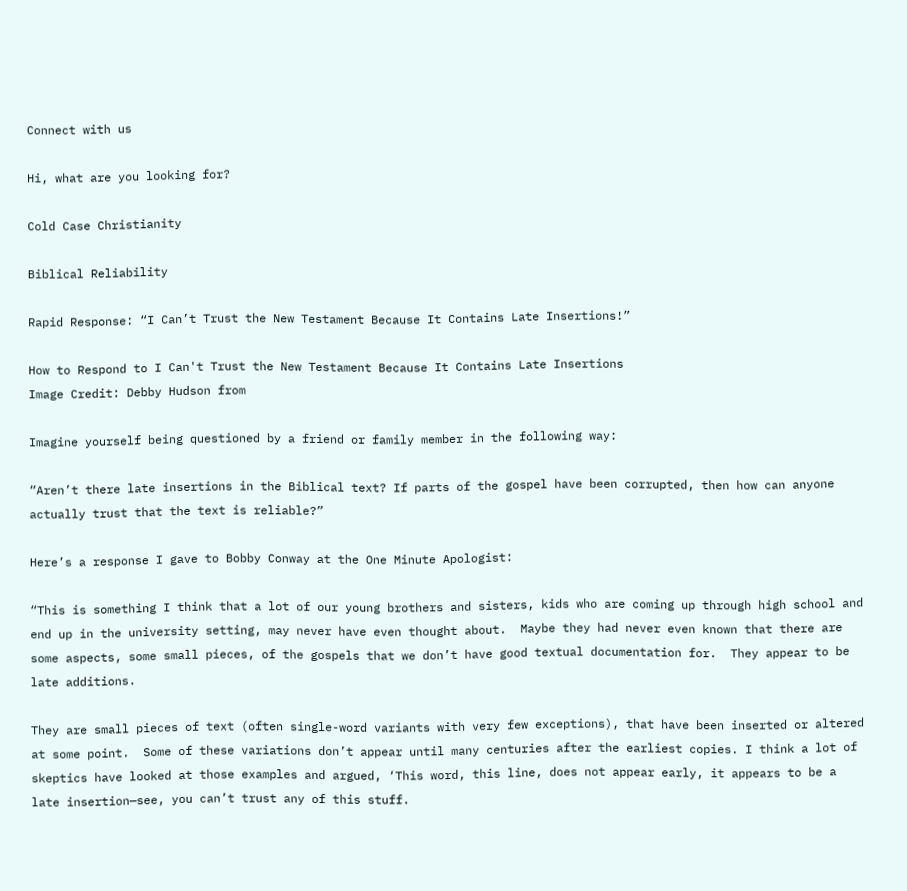Connect with us

Hi, what are you looking for?

Cold Case Christianity

Biblical Reliability

Rapid Response: “I Can’t Trust the New Testament Because It Contains Late Insertions!”

How to Respond to I Can't Trust the New Testament Because It Contains Late Insertions
Image Credit: Debby Hudson from

Imagine yourself being questioned by a friend or family member in the following way:

“Aren’t there late insertions in the Biblical text? If parts of the gospel have been corrupted, then how can anyone actually trust that the text is reliable?”

Here’s a response I gave to Bobby Conway at the One Minute Apologist:

“This is something I think that a lot of our young brothers and sisters, kids who are coming up through high school and end up in the university setting, may never have even thought about.  Maybe they had never even known that there are some aspects, some small pieces, of the gospels that we don’t have good textual documentation for.  They appear to be late additions.

They are small pieces of text (often single-word variants with very few exceptions), that have been inserted or altered at some point.  Some of these variations don’t appear until many centuries after the earliest copies. I think a lot of skeptics have looked at those examples and argued, ‘This word, this line, does not appear early, it appears to be a late insertion—see, you can’t trust any of this stuff.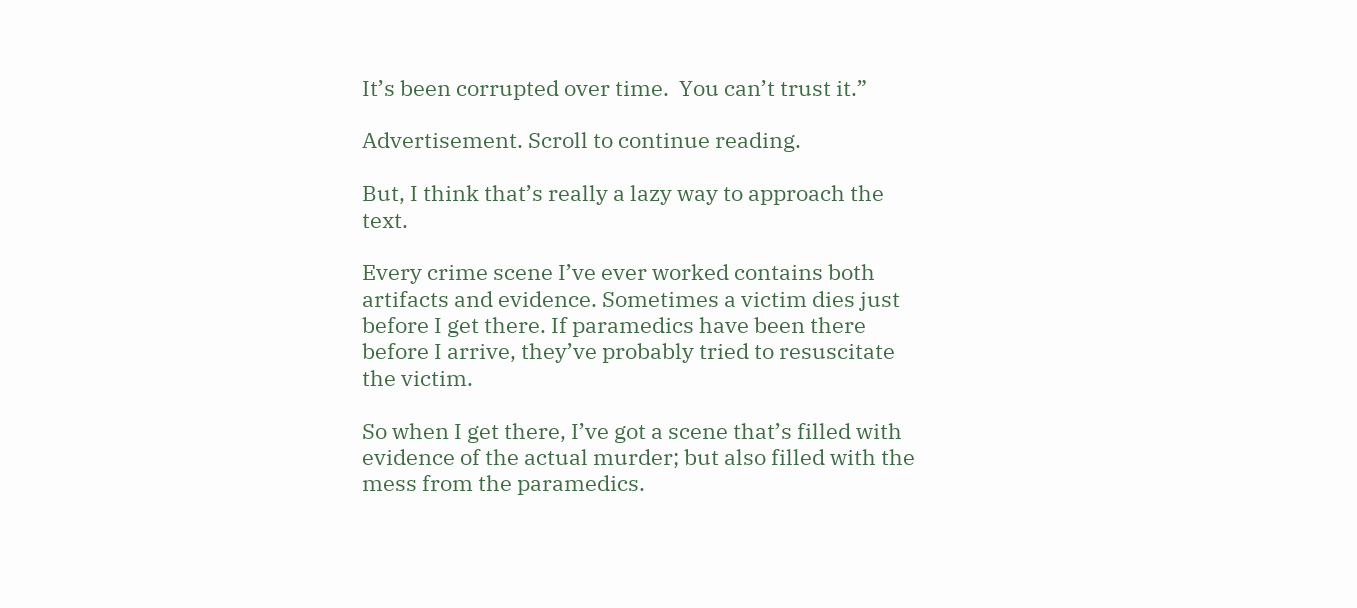It’s been corrupted over time.  You can’t trust it.”

Advertisement. Scroll to continue reading.

But, I think that’s really a lazy way to approach the text.

Every crime scene I’ve ever worked contains both artifacts and evidence. Sometimes a victim dies just before I get there. If paramedics have been there before I arrive, they’ve probably tried to resuscitate the victim.

So when I get there, I’ve got a scene that’s filled with evidence of the actual murder; but also filled with the mess from the paramedics.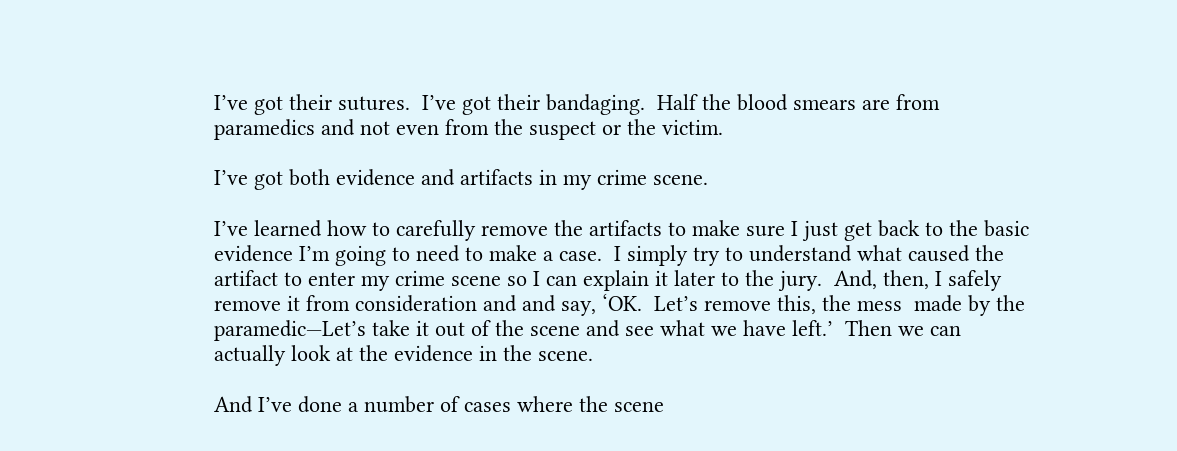I’ve got their sutures.  I’ve got their bandaging.  Half the blood smears are from paramedics and not even from the suspect or the victim.

I’ve got both evidence and artifacts in my crime scene.

I’ve learned how to carefully remove the artifacts to make sure I just get back to the basic evidence I’m going to need to make a case.  I simply try to understand what caused the artifact to enter my crime scene so I can explain it later to the jury.  And, then, I safely remove it from consideration and and say, ‘OK.  Let’s remove this, the mess  made by the paramedic—Let’s take it out of the scene and see what we have left.’  Then we can actually look at the evidence in the scene.

And I’ve done a number of cases where the scene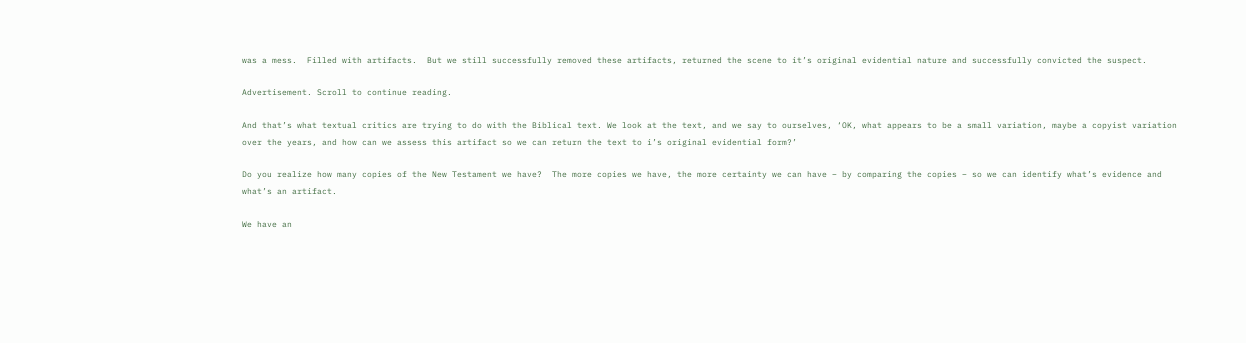was a mess.  Filled with artifacts.  But we still successfully removed these artifacts, returned the scene to it’s original evidential nature and successfully convicted the suspect.

Advertisement. Scroll to continue reading.

And that’s what textual critics are trying to do with the Biblical text. We look at the text, and we say to ourselves, ‘OK, what appears to be a small variation, maybe a copyist variation over the years, and how can we assess this artifact so we can return the text to i’s original evidential form?’

Do you realize how many copies of the New Testament we have?  The more copies we have, the more certainty we can have – by comparing the copies – so we can identify what’s evidence and what’s an artifact.

We have an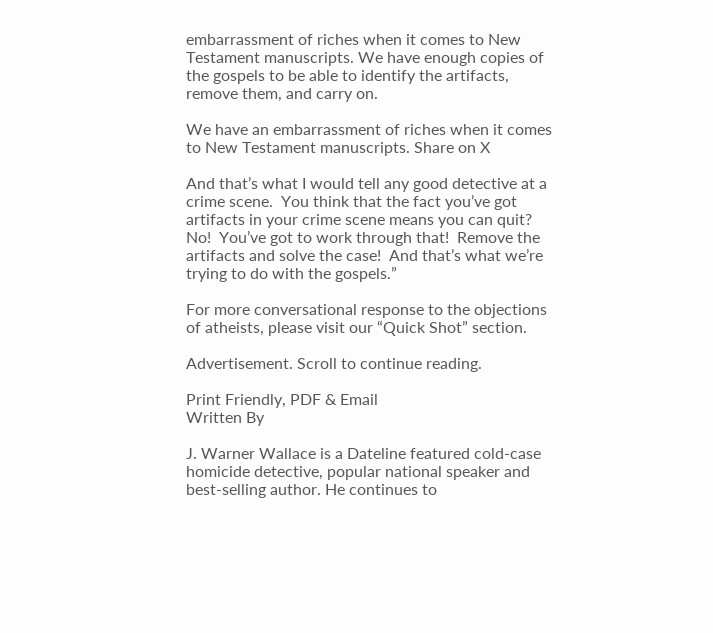embarrassment of riches when it comes to New Testament manuscripts. We have enough copies of the gospels to be able to identify the artifacts, remove them, and carry on.

We have an embarrassment of riches when it comes to New Testament manuscripts. Share on X

And that’s what I would tell any good detective at a crime scene.  You think that the fact you’ve got artifacts in your crime scene means you can quit?  No!  You’ve got to work through that!  Remove the artifacts and solve the case!  And that’s what we’re trying to do with the gospels.”

For more conversational response to the objections of atheists, please visit our “Quick Shot” section.

Advertisement. Scroll to continue reading.

Print Friendly, PDF & Email
Written By

J. Warner Wallace is a Dateline featured cold-case homicide detective, popular national speaker and best-selling author. He continues to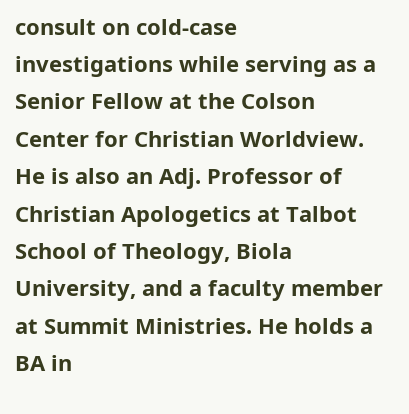consult on cold-case investigations while serving as a Senior Fellow at the Colson Center for Christian Worldview. He is also an Adj. Professor of Christian Apologetics at Talbot School of Theology, Biola University, and a faculty member at Summit Ministries. He holds a BA in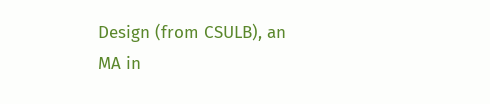Design (from CSULB), an MA in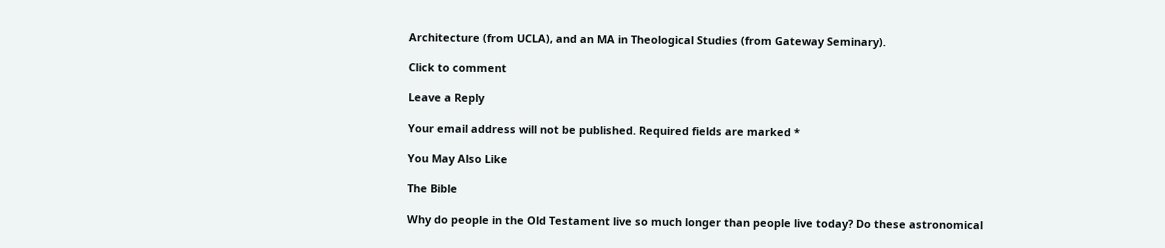Architecture (from UCLA), and an MA in Theological Studies (from Gateway Seminary).

Click to comment

Leave a Reply

Your email address will not be published. Required fields are marked *

You May Also Like

The Bible

Why do people in the Old Testament live so much longer than people live today? Do these astronomical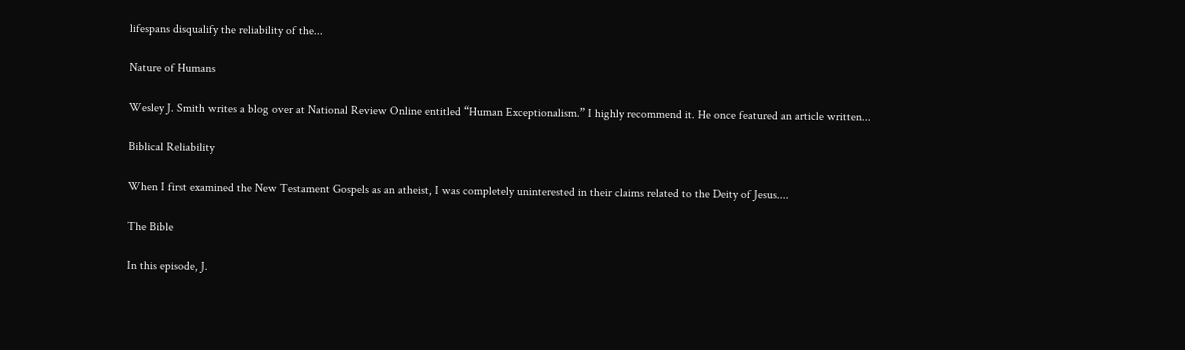lifespans disqualify the reliability of the...

Nature of Humans

Wesley J. Smith writes a blog over at National Review Online entitled “Human Exceptionalism.” I highly recommend it. He once featured an article written...

Biblical Reliability

When I first examined the New Testament Gospels as an atheist, I was completely uninterested in their claims related to the Deity of Jesus....

The Bible

In this episode, J.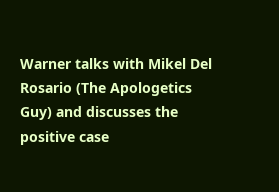Warner talks with Mikel Del Rosario (The Apologetics Guy) and discusses the positive case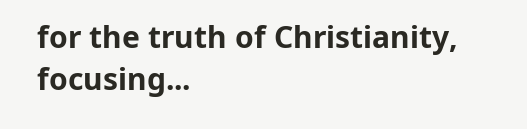for the truth of Christianity, focusing...